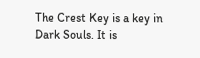The Crest Key is a key in Dark Souls. It is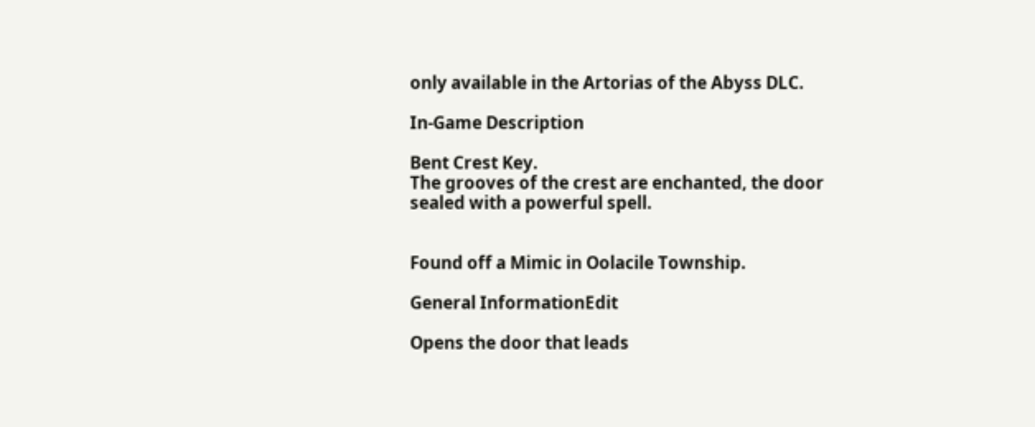only available in the Artorias of the Abyss DLC.

In-Game Description

Bent Crest Key.
The grooves of the crest are enchanted, the door sealed with a powerful spell.


Found off a Mimic in Oolacile Township.

General InformationEdit

Opens the door that leads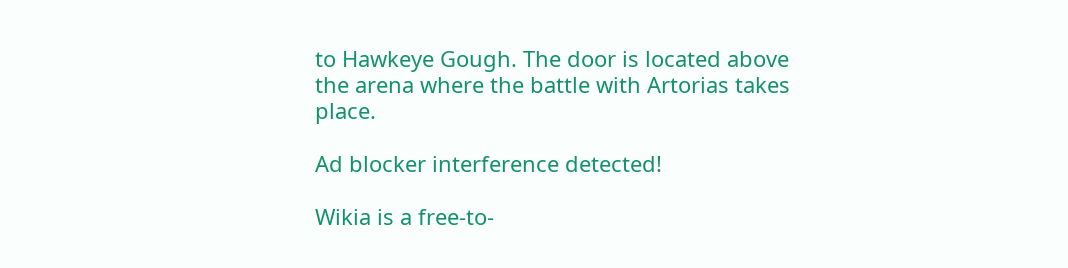to Hawkeye Gough. The door is located above the arena where the battle with Artorias takes place.

Ad blocker interference detected!

Wikia is a free-to-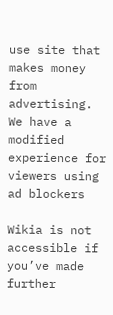use site that makes money from advertising. We have a modified experience for viewers using ad blockers

Wikia is not accessible if you’ve made further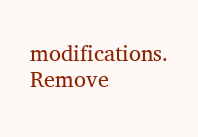modifications. Remove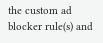the custom ad blocker rule(s) and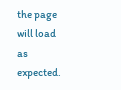the page will load as expected.